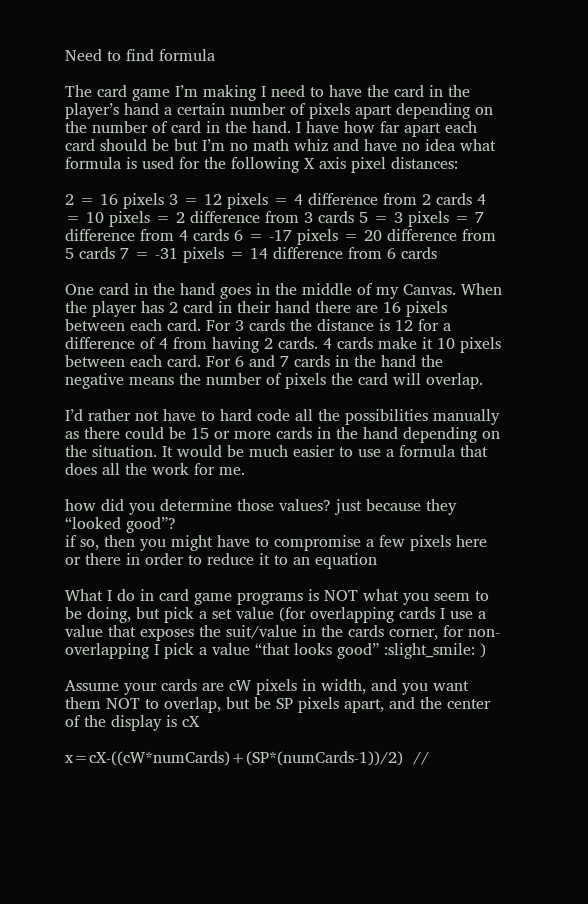Need to find formula

The card game I’m making I need to have the card in the player’s hand a certain number of pixels apart depending on the number of card in the hand. I have how far apart each card should be but I’m no math whiz and have no idea what formula is used for the following X axis pixel distances:

2 = 16 pixels 3 = 12 pixels = 4 difference from 2 cards 4 = 10 pixels = 2 difference from 3 cards 5 = 3 pixels = 7 difference from 4 cards 6 = -17 pixels = 20 difference from 5 cards 7 = -31 pixels = 14 difference from 6 cards

One card in the hand goes in the middle of my Canvas. When the player has 2 card in their hand there are 16 pixels between each card. For 3 cards the distance is 12 for a difference of 4 from having 2 cards. 4 cards make it 10 pixels between each card. For 6 and 7 cards in the hand the negative means the number of pixels the card will overlap.

I’d rather not have to hard code all the possibilities manually as there could be 15 or more cards in the hand depending on the situation. It would be much easier to use a formula that does all the work for me.

how did you determine those values? just because they “looked good”?
if so, then you might have to compromise a few pixels here or there in order to reduce it to an equation

What I do in card game programs is NOT what you seem to be doing, but pick a set value (for overlapping cards I use a value that exposes the suit/value in the cards corner, for non-overlapping I pick a value “that looks good” :slight_smile: )

Assume your cards are cW pixels in width, and you want them NOT to overlap, but be SP pixels apart, and the center of the display is cX

x=cX-((cW*numCards)+(SP*(numCards-1))/2)  //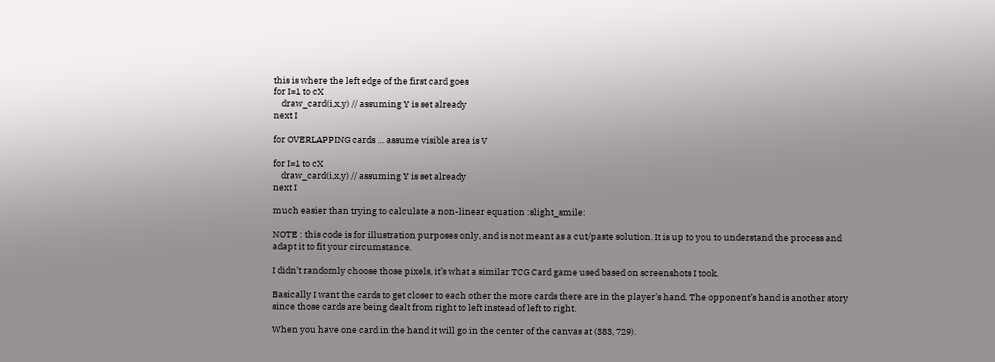this is where the left edge of the first card goes
for I=1 to cX
    draw_card(i,x,y) // assuming Y is set already
next I

for OVERLAPPING cards … assume visible area is V

for I=1 to cX
    draw_card(i,x,y) // assuming Y is set already
next I

much easier than trying to calculate a non-linear equation :slight_smile:

NOTE : this code is for illustration purposes only, and is not meant as a cut/paste solution. It is up to you to understand the process and adapt it to fit your circumstance.

I didn’t randomly choose those pixels, it’s what a similar TCG Card game used based on screenshots I took.

Basically I want the cards to get closer to each other the more cards there are in the player’s hand. The opponent’s hand is another story since those cards are being dealt from right to left instead of left to right.

When you have one card in the hand it will go in the center of the canvas at (383, 729).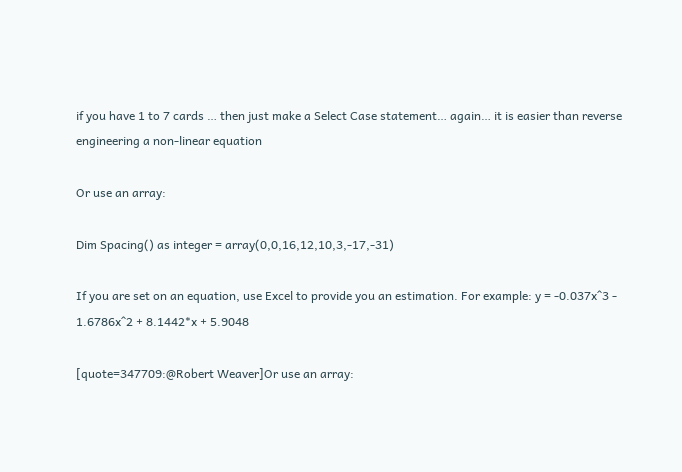if you have 1 to 7 cards … then just make a Select Case statement… again… it is easier than reverse engineering a non-linear equation

Or use an array:

Dim Spacing() as integer = array(0,0,16,12,10,3,-17,-31)

If you are set on an equation, use Excel to provide you an estimation. For example: y = -0.037x^3 - 1.6786x^2 + 8.1442*x + 5.9048

[quote=347709:@Robert Weaver]Or use an array: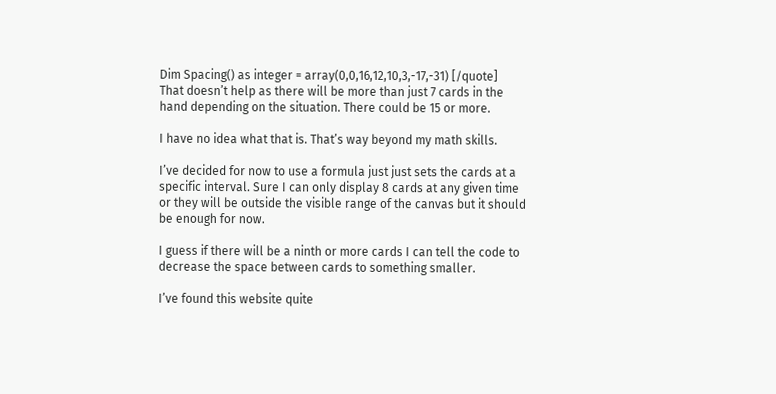Dim Spacing() as integer = array(0,0,16,12,10,3,-17,-31) [/quote]
That doesn’t help as there will be more than just 7 cards in the hand depending on the situation. There could be 15 or more.

I have no idea what that is. That’s way beyond my math skills.

I’ve decided for now to use a formula just just sets the cards at a specific interval. Sure I can only display 8 cards at any given time or they will be outside the visible range of the canvas but it should be enough for now.

I guess if there will be a ninth or more cards I can tell the code to decrease the space between cards to something smaller.

I’ve found this website quite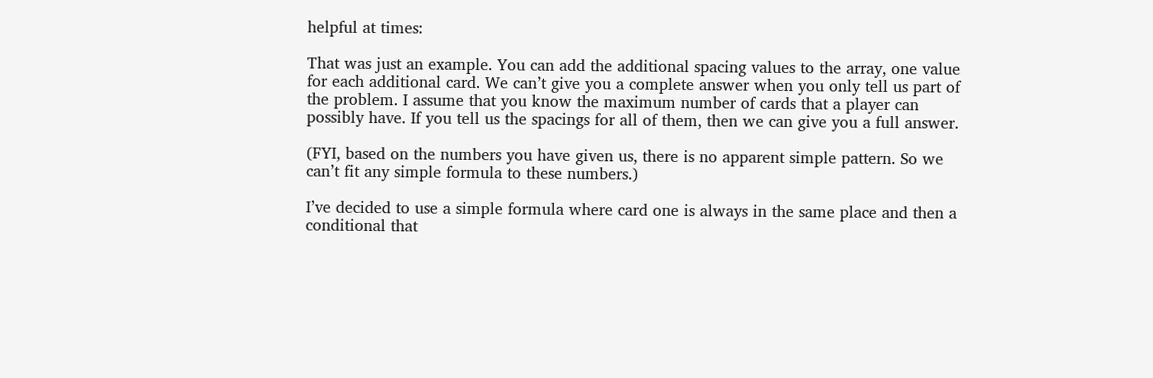helpful at times:

That was just an example. You can add the additional spacing values to the array, one value for each additional card. We can’t give you a complete answer when you only tell us part of the problem. I assume that you know the maximum number of cards that a player can possibly have. If you tell us the spacings for all of them, then we can give you a full answer.

(FYI, based on the numbers you have given us, there is no apparent simple pattern. So we can’t fit any simple formula to these numbers.)

I’ve decided to use a simple formula where card one is always in the same place and then a conditional that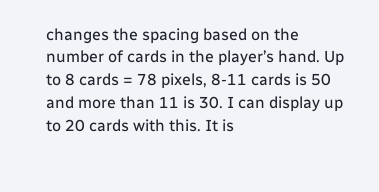changes the spacing based on the number of cards in the player’s hand. Up to 8 cards = 78 pixels, 8-11 cards is 50 and more than 11 is 30. I can display up to 20 cards with this. It is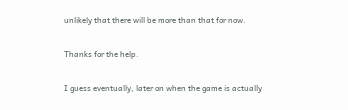unlikely that there will be more than that for now.

Thanks for the help.

I guess eventually, later on when the game is actually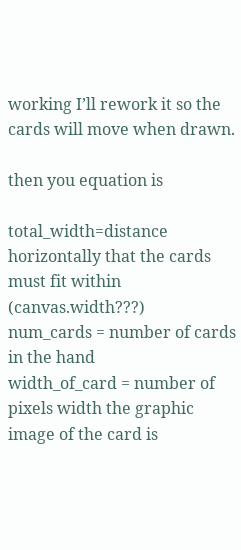working I’ll rework it so the cards will move when drawn.

then you equation is

total_width=distance horizontally that the cards must fit within (canvas.width???)
num_cards = number of cards in the hand
width_of_card = number of pixels width the graphic image of the card is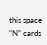this space “N” cards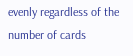evenly regardless of the number of cards